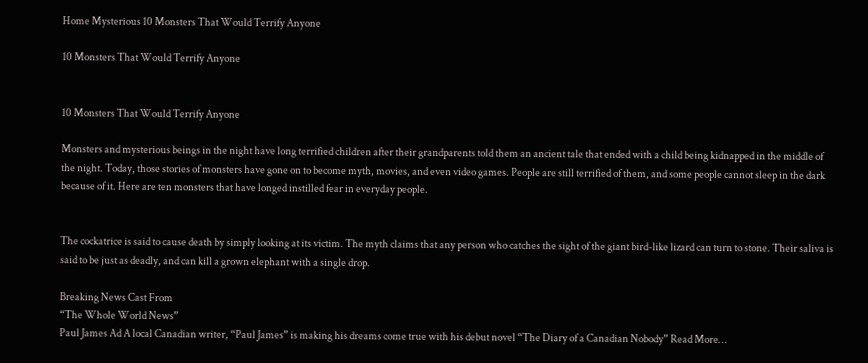Home Mysterious 10 Monsters That Would Terrify Anyone

10 Monsters That Would Terrify Anyone


10 Monsters That Would Terrify Anyone

Monsters and mysterious beings in the night have long terrified children after their grandparents told them an ancient tale that ended with a child being kidnapped in the middle of the night. Today, those stories of monsters have gone on to become myth, movies, and even video games. People are still terrified of them, and some people cannot sleep in the dark because of it. Here are ten monsters that have longed instilled fear in everyday people.


The cockatrice is said to cause death by simply looking at its victim. The myth claims that any person who catches the sight of the giant bird-like lizard can turn to stone. Their saliva is said to be just as deadly, and can kill a grown elephant with a single drop.

Breaking News Cast From
“The Whole World News”
Paul James Ad A local Canadian writer, “Paul James” is making his dreams come true with his debut novel “The Diary of a Canadian Nobody” Read More…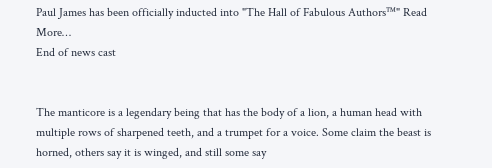Paul James has been officially inducted into "The Hall of Fabulous Authors™" Read More…
End of news cast


The manticore is a legendary being that has the body of a lion, a human head with multiple rows of sharpened teeth, and a trumpet for a voice. Some claim the beast is horned, others say it is winged, and still some say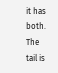it has both. The tail is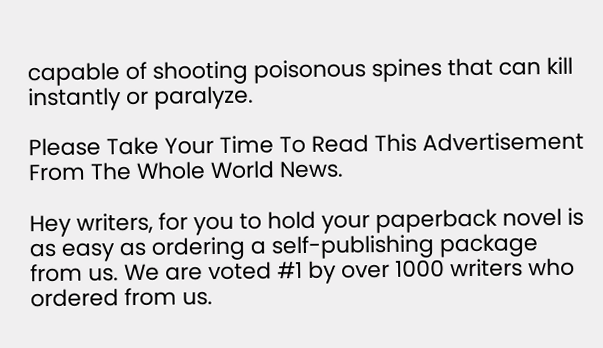capable of shooting poisonous spines that can kill instantly or paralyze.

Please Take Your Time To Read This Advertisement From The Whole World News.

Hey writers, for you to hold your paperback novel is as easy as ordering a self-publishing package from us. We are voted #1 by over 1000 writers who ordered from us.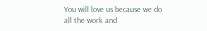You will love us because we do all the work and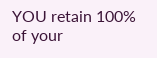YOU retain 100% of your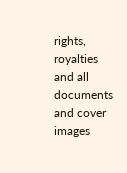rights, royalties and all documents and cover images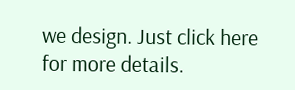we design. Just click here for more details.